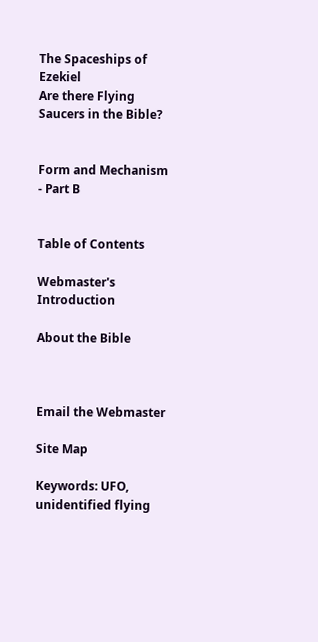The Spaceships of Ezekiel
Are there Flying Saucers in the Bible?


Form and Mechanism - Part B


Table of Contents

Webmaster's Introduction

About the Bible



Email the Webmaster

Site Map

Keywords: UFO, unidentified flying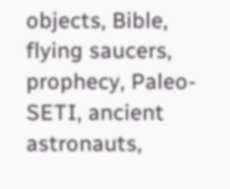objects, Bible, flying saucers, prophecy, Paleo-SETI, ancient astronauts,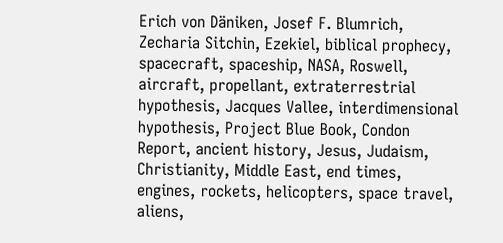Erich von Däniken, Josef F. Blumrich, Zecharia Sitchin, Ezekiel, biblical prophecy, spacecraft, spaceship, NASA, Roswell, aircraft, propellant, extraterrestrial hypothesis, Jacques Vallee, interdimensional hypothesis, Project Blue Book, Condon Report, ancient history, Jesus, Judaism, Christianity, Middle East, end times, engines, rockets, helicopters, space travel, aliens,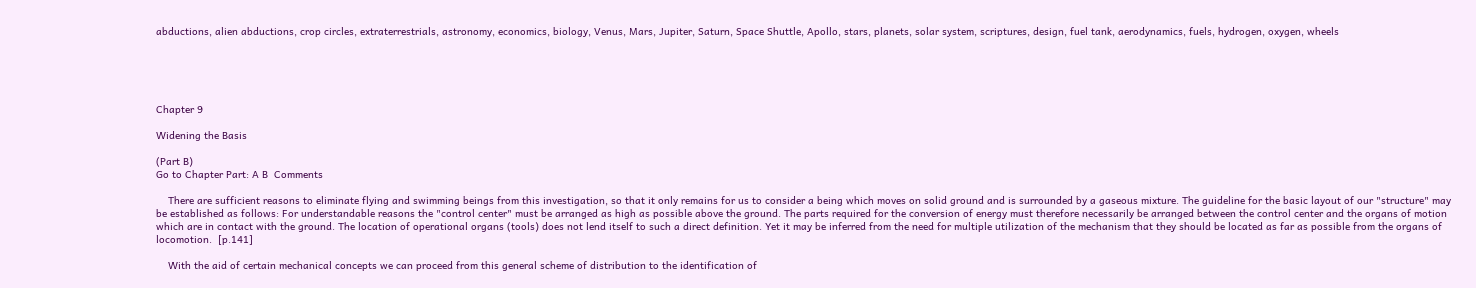abductions, alien abductions, crop circles, extraterrestrials, astronomy, economics, biology, Venus, Mars, Jupiter, Saturn, Space Shuttle, Apollo, stars, planets, solar system, scriptures, design, fuel tank, aerodynamics, fuels, hydrogen, oxygen, wheels





Chapter 9

Widening the Basis

(Part B)
Go to Chapter Part: A B  Comments

    There are sufficient reasons to eliminate flying and swimming beings from this investigation, so that it only remains for us to consider a being which moves on solid ground and is surrounded by a gaseous mixture. The guideline for the basic layout of our "structure" may be established as follows: For understandable reasons the "control center" must be arranged as high as possible above the ground. The parts required for the conversion of energy must therefore necessarily be arranged between the control center and the organs of motion which are in contact with the ground. The location of operational organs (tools) does not lend itself to such a direct definition. Yet it may be inferred from the need for multiple utilization of the mechanism that they should be located as far as possible from the organs of locomotion.  [p.141]

    With the aid of certain mechanical concepts we can proceed from this general scheme of distribution to the identification of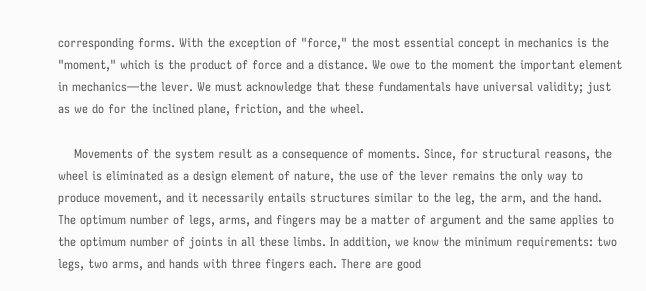corresponding forms. With the exception of "force," the most essential concept in mechanics is the "moment," which is the product of force and a distance. We owe to the moment the important element in mechanics—the lever. We must acknowledge that these fundamentals have universal validity; just as we do for the inclined plane, friction, and the wheel.

    Movements of the system result as a consequence of moments. Since, for structural reasons, the wheel is eliminated as a design element of nature, the use of the lever remains the only way to produce movement, and it necessarily entails structures similar to the leg, the arm, and the hand. The optimum number of legs, arms, and fingers may be a matter of argument and the same applies to the optimum number of joints in all these limbs. In addition, we know the minimum requirements: two legs, two arms, and hands with three fingers each. There are good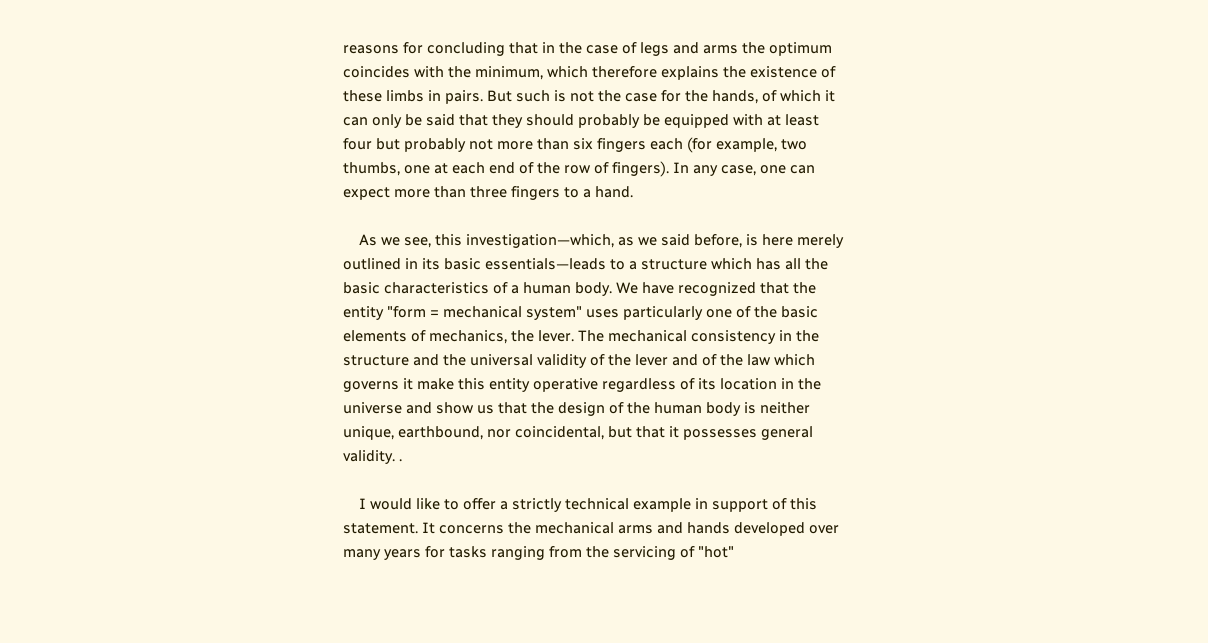reasons for concluding that in the case of legs and arms the optimum coincides with the minimum, which therefore explains the existence of these limbs in pairs. But such is not the case for the hands, of which it can only be said that they should probably be equipped with at least four but probably not more than six fingers each (for example, two thumbs, one at each end of the row of fingers). In any case, one can expect more than three fingers to a hand.

    As we see, this investigation—which, as we said before, is here merely outlined in its basic essentials—leads to a structure which has all the basic characteristics of a human body. We have recognized that the entity "form = mechanical system" uses particularly one of the basic elements of mechanics, the lever. The mechanical consistency in the structure and the universal validity of the lever and of the law which governs it make this entity operative regardless of its location in the universe and show us that the design of the human body is neither unique, earthbound, nor coincidental, but that it possesses general validity. .

    I would like to offer a strictly technical example in support of this statement. It concerns the mechanical arms and hands developed over many years for tasks ranging from the servicing of "hot"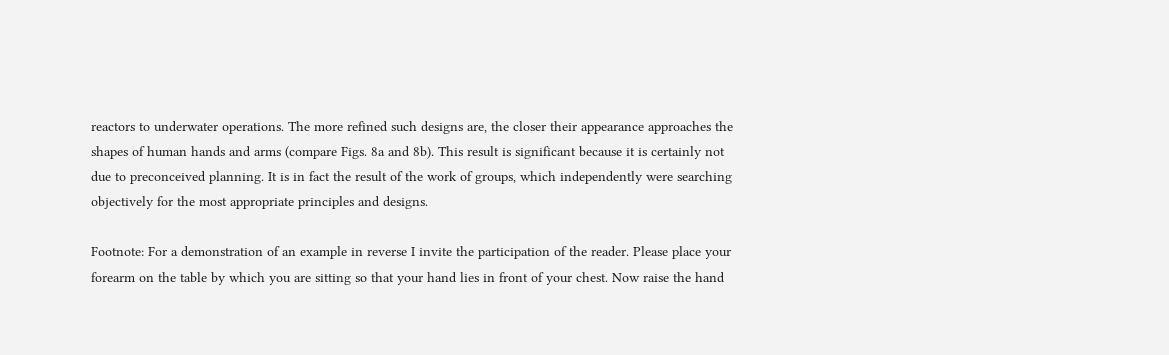reactors to underwater operations. The more refined such designs are, the closer their appearance approaches the shapes of human hands and arms (compare Figs. 8a and 8b). This result is significant because it is certainly not due to preconceived planning. It is in fact the result of the work of groups, which independently were searching objectively for the most appropriate principles and designs.

Footnote: For a demonstration of an example in reverse I invite the participation of the reader. Please place your forearm on the table by which you are sitting so that your hand lies in front of your chest. Now raise the hand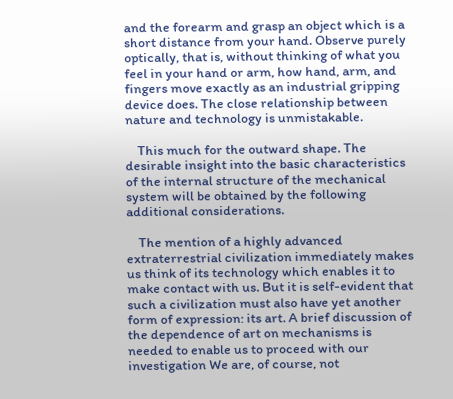and the forearm and grasp an object which is a short distance from your hand. Observe purely optically, that is, without thinking of what you feel in your hand or arm, how hand, arm, and fingers move exactly as an industrial gripping device does. The close relationship between nature and technology is unmistakable.

    This much for the outward shape. The desirable insight into the basic characteristics of the internal structure of the mechanical system will be obtained by the following additional considerations.

    The mention of a highly advanced extraterrestrial civilization immediately makes us think of its technology which enables it to make contact with us. But it is self-evident that such a civilization must also have yet another form of expression: its art. A brief discussion of the dependence of art on mechanisms is needed to enable us to proceed with our investigation We are, of course, not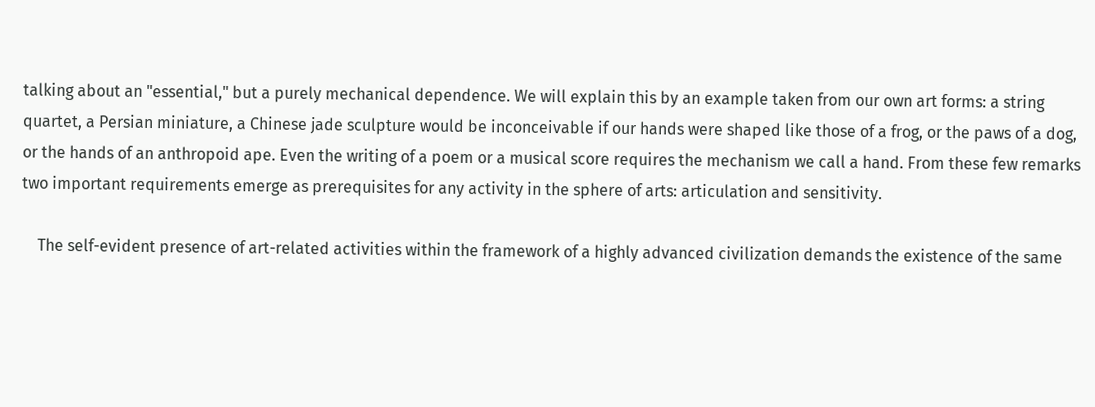talking about an "essential," but a purely mechanical dependence. We will explain this by an example taken from our own art forms: a string quartet, a Persian miniature, a Chinese jade sculpture would be inconceivable if our hands were shaped like those of a frog, or the paws of a dog, or the hands of an anthropoid ape. Even the writing of a poem or a musical score requires the mechanism we call a hand. From these few remarks two important requirements emerge as prerequisites for any activity in the sphere of arts: articulation and sensitivity.

    The self-evident presence of art-related activities within the framework of a highly advanced civilization demands the existence of the same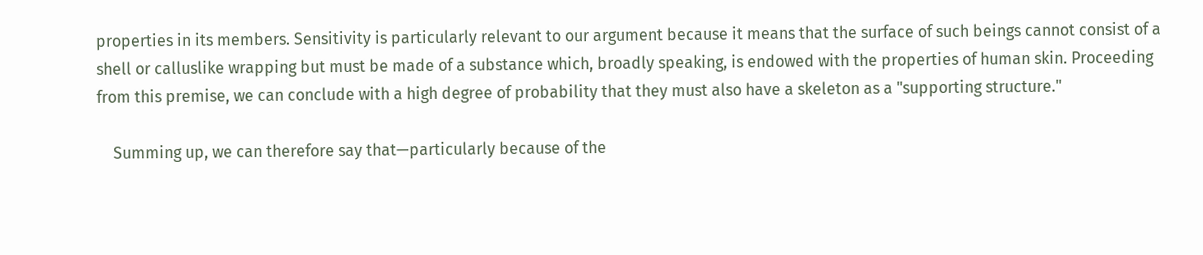properties in its members. Sensitivity is particularly relevant to our argument because it means that the surface of such beings cannot consist of a shell or calluslike wrapping but must be made of a substance which, broadly speaking, is endowed with the properties of human skin. Proceeding from this premise, we can conclude with a high degree of probability that they must also have a skeleton as a "supporting structure."

    Summing up, we can therefore say that—particularly because of the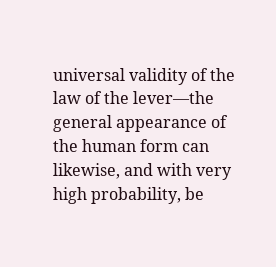universal validity of the law of the lever—the general appearance of the human form can likewise, and with very high probability, be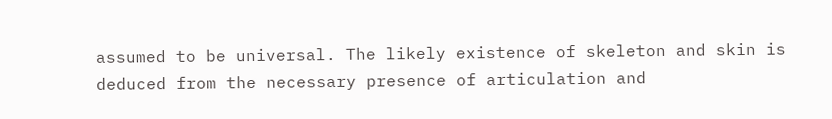assumed to be universal. The likely existence of skeleton and skin is deduced from the necessary presence of articulation and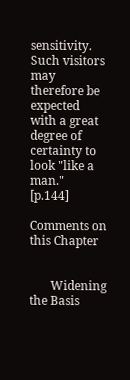sensitivity. Such visitors may therefore be expected with a great degree of certainty to look "like a man."  [p.144]

Comments on this Chapter


       Widening the Basis